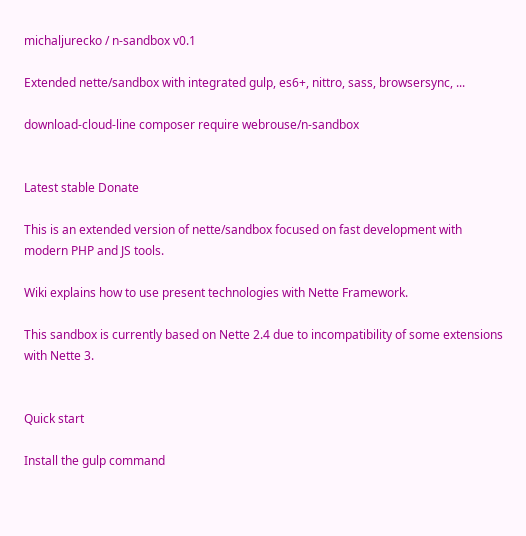michaljurecko / n-sandbox v0.1

Extended nette/sandbox with integrated gulp, es6+, nittro, sass, browsersync, ...

download-cloud-line composer require webrouse/n-sandbox


Latest stable Donate

This is an extended version of nette/sandbox focused on fast development with modern PHP and JS tools.

Wiki explains how to use present technologies with Nette Framework.

This sandbox is currently based on Nette 2.4 due to incompatibility of some extensions with Nette 3.


Quick start

Install the gulp command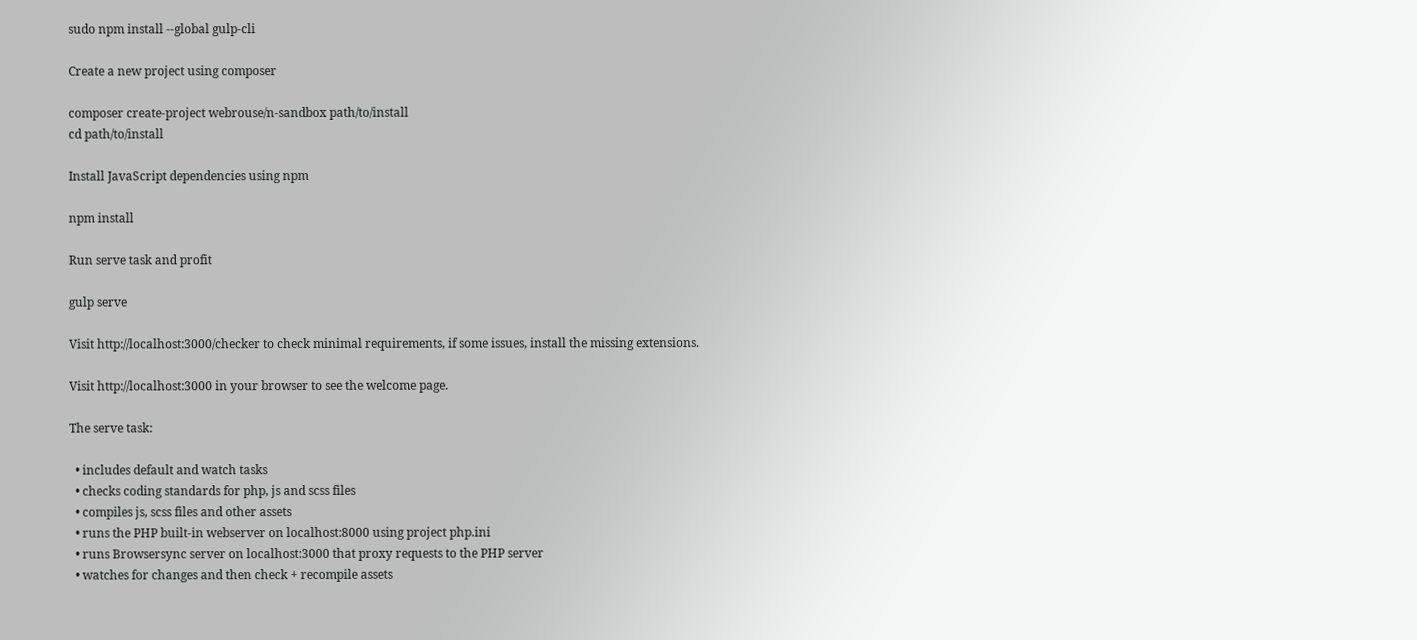sudo npm install --global gulp-cli

Create a new project using composer

composer create-project webrouse/n-sandbox path/to/install
cd path/to/install

Install JavaScript dependencies using npm

npm install

Run serve task and profit

gulp serve

Visit http://localhost:3000/checker to check minimal requirements, if some issues, install the missing extensions.

Visit http://localhost:3000 in your browser to see the welcome page.

The serve task:

  • includes default and watch tasks
  • checks coding standards for php, js and scss files
  • compiles js, scss files and other assets
  • runs the PHP built-in webserver on localhost:8000 using project php.ini
  • runs Browsersync server on localhost:3000 that proxy requests to the PHP server
  • watches for changes and then check + recompile assets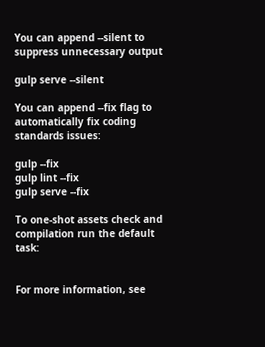You can append --silent to suppress unnecessary output

gulp serve --silent

You can append --fix flag to automatically fix coding standards issues:

gulp --fix
gulp lint --fix
gulp serve --fix

To one-shot assets check and compilation run the default task:


For more information, see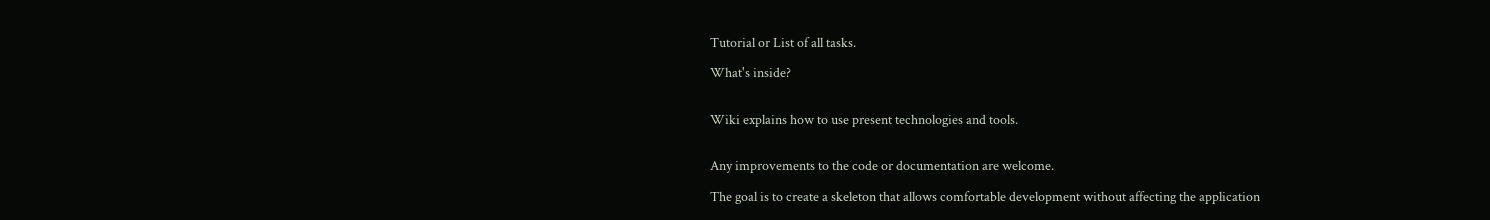Tutorial or List of all tasks.

What's inside?


Wiki explains how to use present technologies and tools.


Any improvements to the code or documentation are welcome.

The goal is to create a skeleton that allows comfortable development without affecting the application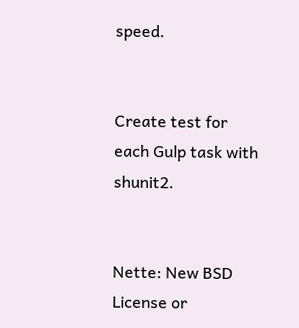speed.


Create test for each Gulp task with shunit2.


Nette: New BSD License or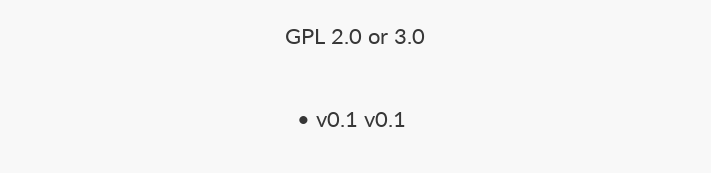GPL 2.0 or 3.0

  • v0.1 v0.1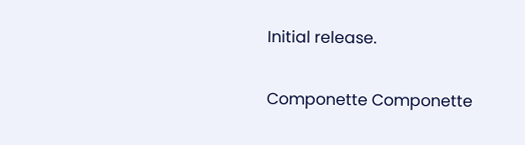Initial release.

Componette Componette